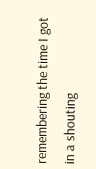remembering the time I got in a shouting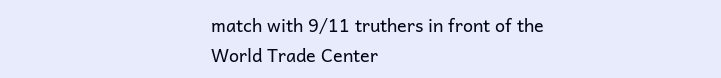match with 9/11 truthers in front of the World Trade Center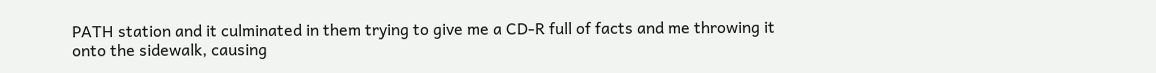PATH station and it culminated in them trying to give me a CD-R full of facts and me throwing it onto the sidewalk, causing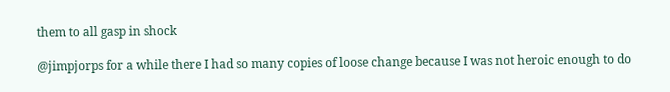them to all gasp in shock

@jimpjorps for a while there I had so many copies of loose change because I was not heroic enough to do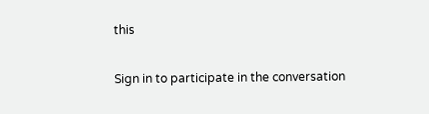this

Sign in to participate in the conversation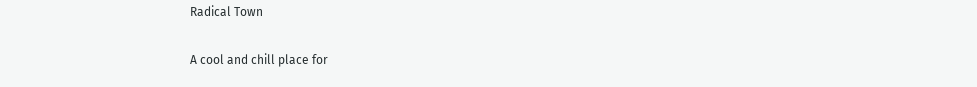Radical Town

A cool and chill place for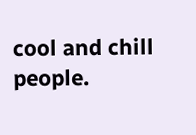cool and chill people.